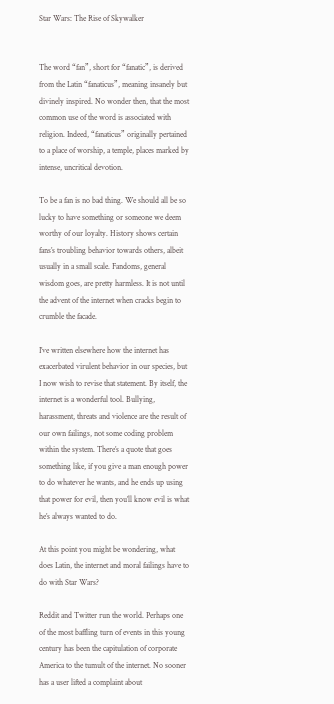Star Wars: The Rise of Skywalker


The word “fan”, short for “fanatic”, is derived from the Latin “fanaticus”, meaning insanely but divinely inspired. No wonder then, that the most common use of the word is associated with religion. Indeed, “fanaticus” originally pertained to a place of worship, a temple, places marked by intense, uncritical devotion.

To be a fan is no bad thing. We should all be so lucky to have something or someone we deem worthy of our loyalty. History shows certain fans’s troubling behavior towards others, albeit usually in a small scale. Fandoms, general wisdom goes, are pretty harmless. It is not until the advent of the internet when cracks begin to crumble the facade.

I’ve written elsewhere how the internet has exacerbated virulent behavior in our species, but I now wish to revise that statement. By itself, the internet is a wonderful tool. Bullying, harassment, threats and violence are the result of our own failings, not some coding problem within the system. There’s a quote that goes something like, if you give a man enough power to do whatever he wants, and he ends up using that power for evil, then you’ll know evil is what he’s always wanted to do.

At this point you might be wondering, what does Latin, the internet and moral failings have to do with Star Wars?

Reddit and Twitter run the world. Perhaps one of the most baffling turn of events in this young century has been the capitulation of corporate America to the tumult of the internet. No sooner has a user lifted a complaint about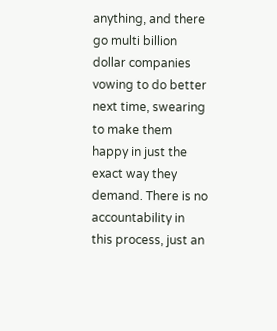anything, and there go multi billion dollar companies vowing to do better next time, swearing to make them happy in just the exact way they demand. There is no accountability in this process, just an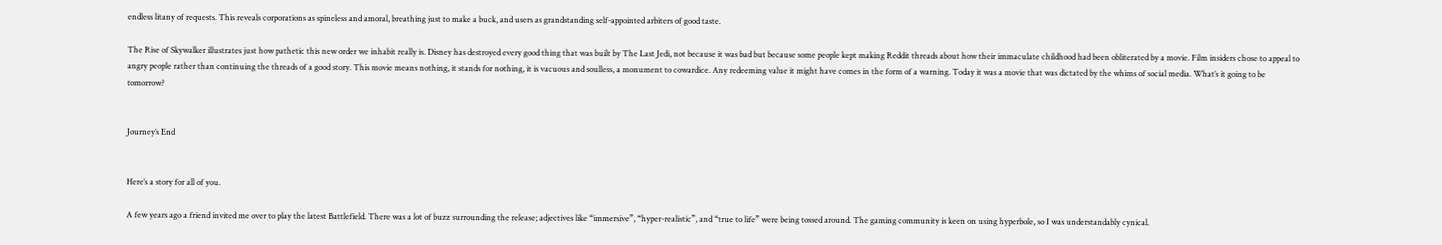endless litany of requests. This reveals corporations as spineless and amoral, breathing just to make a buck, and users as grandstanding self-appointed arbiters of good taste.

The Rise of Skywalker illustrates just how pathetic this new order we inhabit really is. Disney has destroyed every good thing that was built by The Last Jedi, not because it was bad but because some people kept making Reddit threads about how their immaculate childhood had been obliterated by a movie. Film insiders chose to appeal to angry people rather than continuing the threads of a good story. This movie means nothing, it stands for nothing, it is vacuous and soulless, a monument to cowardice. Any redeeming value it might have comes in the form of a warning. Today it was a movie that was dictated by the whims of social media. What’s it going to be tomorrow?


Journey’s End


Here’s a story for all of you.

A few years ago a friend invited me over to play the latest Battlefield. There was a lot of buzz surrounding the release; adjectives like “immersive”, “hyper-realistic”, and “true to life” were being tossed around. The gaming community is keen on using hyperbole, so I was understandably cynical.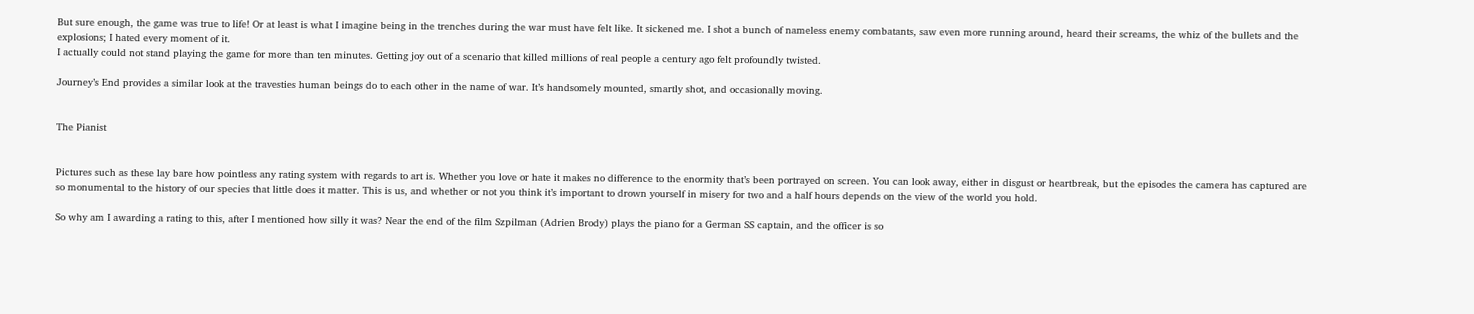But sure enough, the game was true to life! Or at least is what I imagine being in the trenches during the war must have felt like. It sickened me. I shot a bunch of nameless enemy combatants, saw even more running around, heard their screams, the whiz of the bullets and the explosions; I hated every moment of it.
I actually could not stand playing the game for more than ten minutes. Getting joy out of a scenario that killed millions of real people a century ago felt profoundly twisted.

Journey’s End provides a similar look at the travesties human beings do to each other in the name of war. It’s handsomely mounted, smartly shot, and occasionally moving.


The Pianist


Pictures such as these lay bare how pointless any rating system with regards to art is. Whether you love or hate it makes no difference to the enormity that’s been portrayed on screen. You can look away, either in disgust or heartbreak, but the episodes the camera has captured are so monumental to the history of our species that little does it matter. This is us, and whether or not you think it’s important to drown yourself in misery for two and a half hours depends on the view of the world you hold.

So why am I awarding a rating to this, after I mentioned how silly it was? Near the end of the film Szpilman (Adrien Brody) plays the piano for a German SS captain, and the officer is so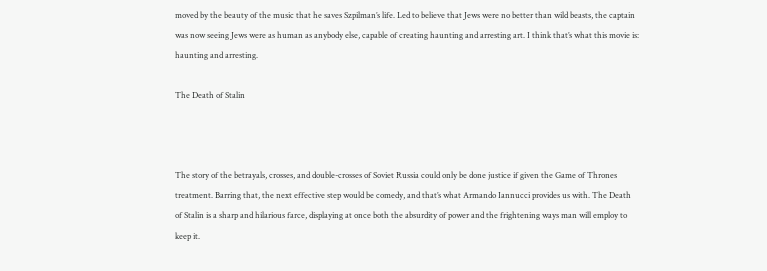moved by the beauty of the music that he saves Szpilman’s life. Led to believe that Jews were no better than wild beasts, the captain was now seeing Jews were as human as anybody else, capable of creating haunting and arresting art. I think that’s what this movie is: haunting and arresting.

The Death of Stalin



The story of the betrayals, crosses, and double-crosses of Soviet Russia could only be done justice if given the Game of Thrones treatment. Barring that, the next effective step would be comedy, and that’s what Armando Iannucci provides us with. The Death of Stalin is a sharp and hilarious farce, displaying at once both the absurdity of power and the frightening ways man will employ to keep it.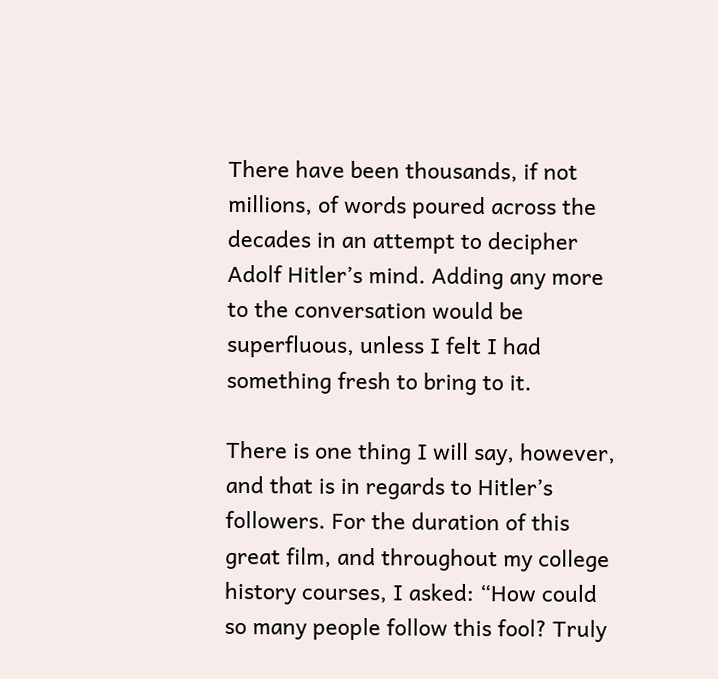There have been thousands, if not millions, of words poured across the decades in an attempt to decipher Adolf Hitler’s mind. Adding any more to the conversation would be superfluous, unless I felt I had something fresh to bring to it.

There is one thing I will say, however, and that is in regards to Hitler’s followers. For the duration of this great film, and throughout my college history courses, I asked: “How could so many people follow this fool? Truly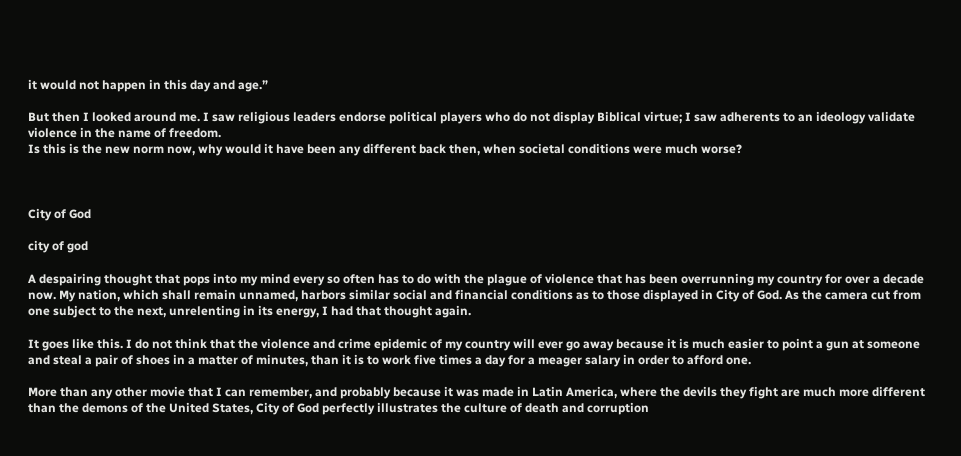it would not happen in this day and age.”

But then I looked around me. I saw religious leaders endorse political players who do not display Biblical virtue; I saw adherents to an ideology validate violence in the name of freedom.
Is this is the new norm now, why would it have been any different back then, when societal conditions were much worse?



City of God

city of god

A despairing thought that pops into my mind every so often has to do with the plague of violence that has been overrunning my country for over a decade now. My nation, which shall remain unnamed, harbors similar social and financial conditions as to those displayed in City of God. As the camera cut from one subject to the next, unrelenting in its energy, I had that thought again.

It goes like this. I do not think that the violence and crime epidemic of my country will ever go away because it is much easier to point a gun at someone and steal a pair of shoes in a matter of minutes, than it is to work five times a day for a meager salary in order to afford one.

More than any other movie that I can remember, and probably because it was made in Latin America, where the devils they fight are much more different than the demons of the United States, City of God perfectly illustrates the culture of death and corruption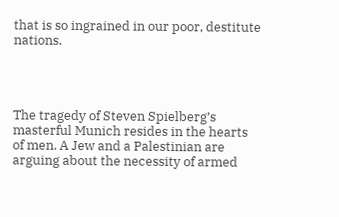that is so ingrained in our poor, destitute nations.




The tragedy of Steven Spielberg’s masterful Munich resides in the hearts of men. A Jew and a Palestinian are arguing about the necessity of armed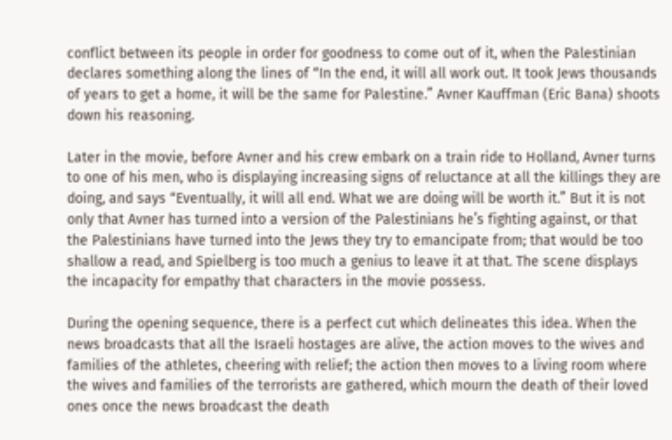conflict between its people in order for goodness to come out of it, when the Palestinian declares something along the lines of “In the end, it will all work out. It took Jews thousands of years to get a home, it will be the same for Palestine.” Avner Kauffman (Eric Bana) shoots down his reasoning.

Later in the movie, before Avner and his crew embark on a train ride to Holland, Avner turns to one of his men, who is displaying increasing signs of reluctance at all the killings they are doing, and says “Eventually, it will all end. What we are doing will be worth it.” But it is not only that Avner has turned into a version of the Palestinians he’s fighting against, or that the Palestinians have turned into the Jews they try to emancipate from; that would be too shallow a read, and Spielberg is too much a genius to leave it at that. The scene displays the incapacity for empathy that characters in the movie possess.

During the opening sequence, there is a perfect cut which delineates this idea. When the news broadcasts that all the Israeli hostages are alive, the action moves to the wives and families of the athletes, cheering with relief; the action then moves to a living room where the wives and families of the terrorists are gathered, which mourn the death of their loved ones once the news broadcast the death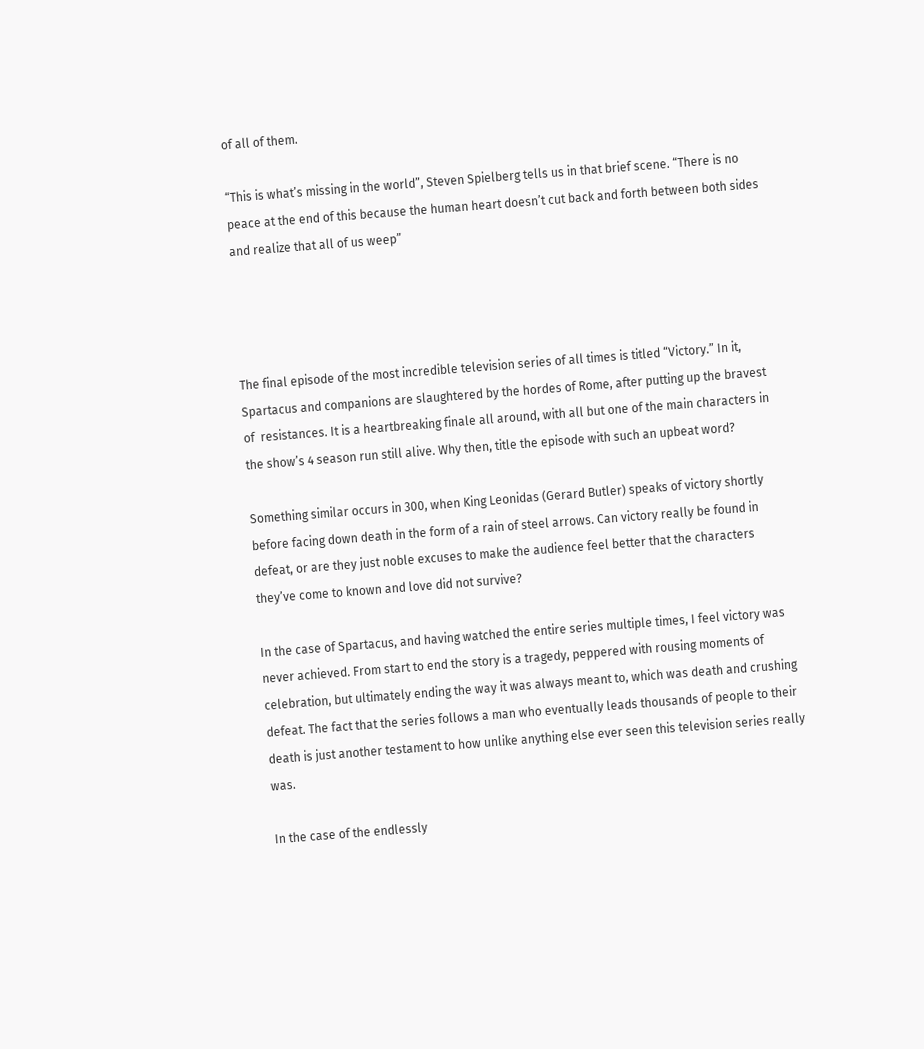of all of them.

“This is what’s missing in the world”, Steven Spielberg tells us in that brief scene. “There is no peace at the end of this because the human heart doesn’t cut back and forth between both sides and realize that all of us weep”




The final episode of the most incredible television series of all times is titled “Victory.” In it, Spartacus and companions are slaughtered by the hordes of Rome, after putting up the bravest of  resistances. It is a heartbreaking finale all around, with all but one of the main characters in the show’s 4 season run still alive. Why then, title the episode with such an upbeat word?

Something similar occurs in 300, when King Leonidas (Gerard Butler) speaks of victory shortly before facing down death in the form of a rain of steel arrows. Can victory really be found in defeat, or are they just noble excuses to make the audience feel better that the characters they’ve come to known and love did not survive?

In the case of Spartacus, and having watched the entire series multiple times, I feel victory was never achieved. From start to end the story is a tragedy, peppered with rousing moments of celebration, but ultimately ending the way it was always meant to, which was death and crushing defeat. The fact that the series follows a man who eventually leads thousands of people to their death is just another testament to how unlike anything else ever seen this television series really was.

In the case of the endlessly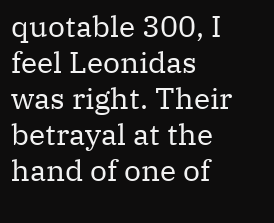quotable 300, I feel Leonidas was right. Their betrayal at the hand of one of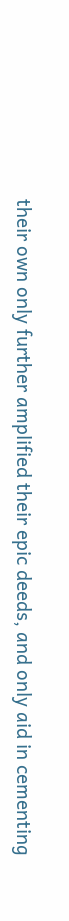their own only further amplified their epic deeds, and only aid in cementing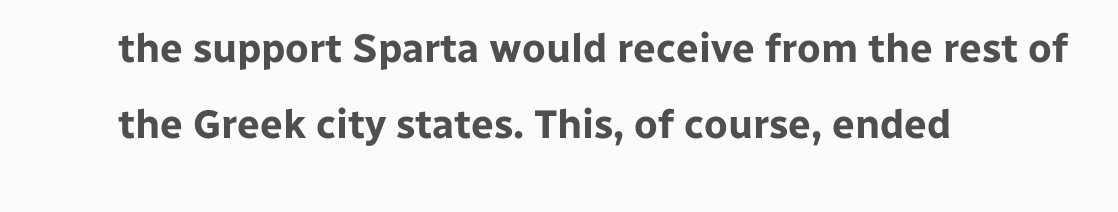the support Sparta would receive from the rest of the Greek city states. This, of course, ended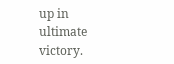up in ultimate victory.